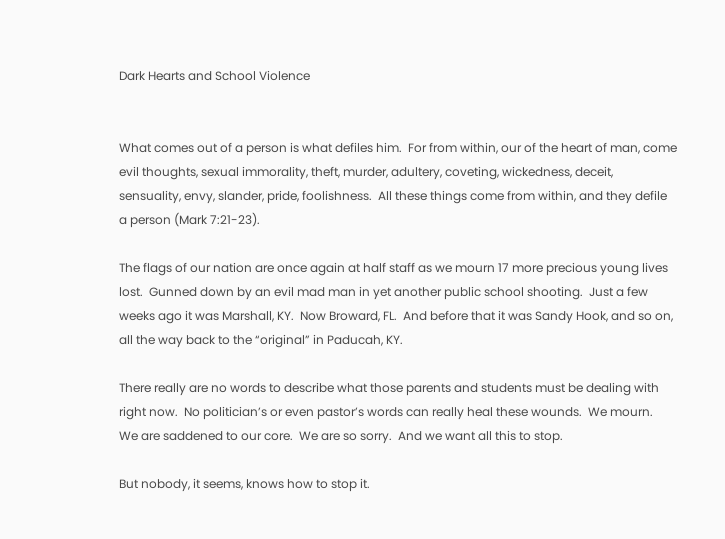Dark Hearts and School Violence


What comes out of a person is what defiles him.  For from within, our of the heart of man, come evil thoughts, sexual immorality, theft, murder, adultery, coveting, wickedness, deceit, sensuality, envy, slander, pride, foolishness.  All these things come from within, and they defile a person (Mark 7:21-23).

The flags of our nation are once again at half staff as we mourn 17 more precious young lives lost.  Gunned down by an evil mad man in yet another public school shooting.  Just a few weeks ago it was Marshall, KY.  Now Broward, FL.  And before that it was Sandy Hook, and so on, all the way back to the “original” in Paducah, KY.

There really are no words to describe what those parents and students must be dealing with right now.  No politician’s or even pastor’s words can really heal these wounds.  We mourn.  We are saddened to our core.  We are so sorry.  And we want all this to stop.

But nobody, it seems, knows how to stop it.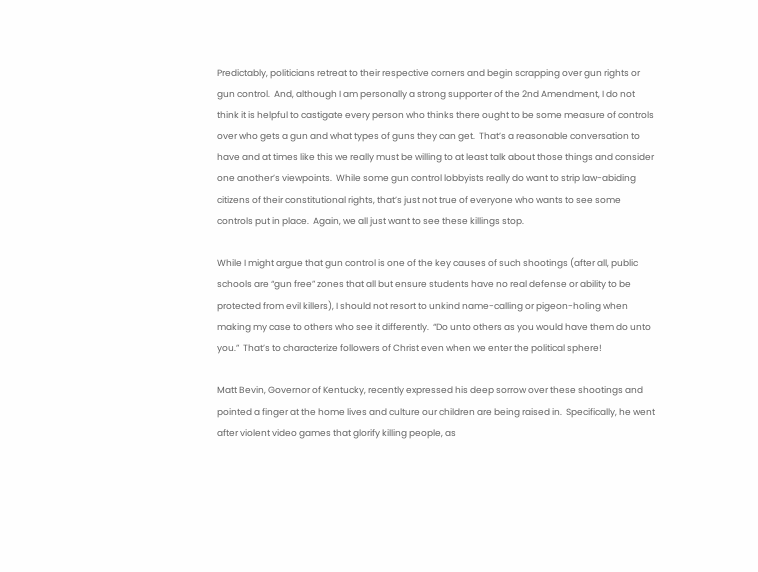Predictably, politicians retreat to their respective corners and begin scrapping over gun rights or gun control.  And, although I am personally a strong supporter of the 2nd Amendment, I do not think it is helpful to castigate every person who thinks there ought to be some measure of controls over who gets a gun and what types of guns they can get.  That’s a reasonable conversation to have and at times like this we really must be willing to at least talk about those things and consider one another’s viewpoints.  While some gun control lobbyists really do want to strip law-abiding citizens of their constitutional rights, that’s just not true of everyone who wants to see some controls put in place.  Again, we all just want to see these killings stop.

While I might argue that gun control is one of the key causes of such shootings (after all, public schools are “gun free” zones that all but ensure students have no real defense or ability to be protected from evil killers), I should not resort to unkind name-calling or pigeon-holing when making my case to others who see it differently.  “Do unto others as you would have them do unto you.”  That’s to characterize followers of Christ even when we enter the political sphere!

Matt Bevin, Governor of Kentucky, recently expressed his deep sorrow over these shootings and pointed a finger at the home lives and culture our children are being raised in.  Specifically, he went after violent video games that glorify killing people, as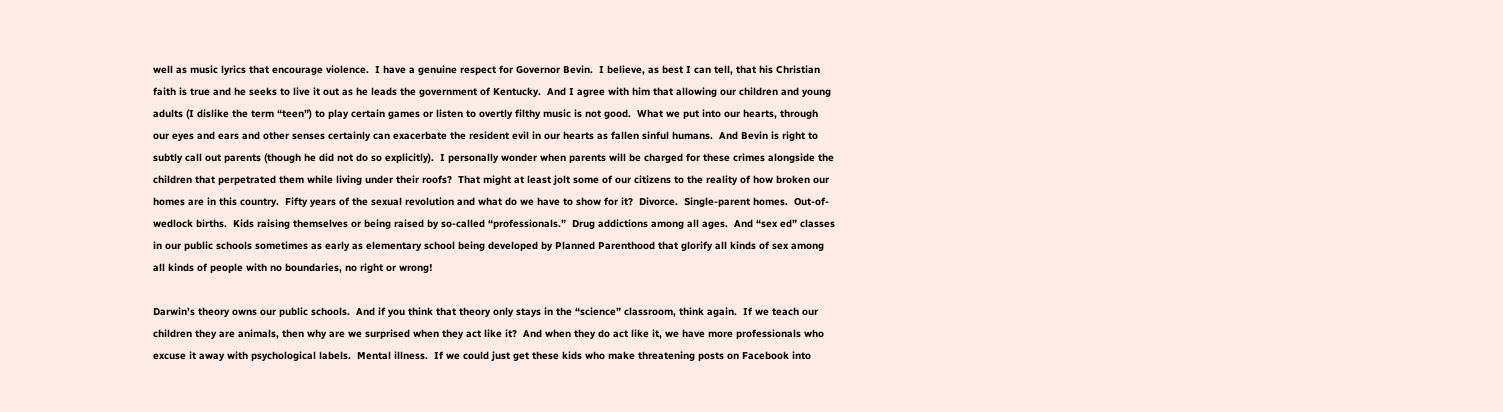well as music lyrics that encourage violence.  I have a genuine respect for Governor Bevin.  I believe, as best I can tell, that his Christian faith is true and he seeks to live it out as he leads the government of Kentucky.  And I agree with him that allowing our children and young adults (I dislike the term “teen”) to play certain games or listen to overtly filthy music is not good.  What we put into our hearts, through our eyes and ears and other senses certainly can exacerbate the resident evil in our hearts as fallen sinful humans.  And Bevin is right to subtly call out parents (though he did not do so explicitly).  I personally wonder when parents will be charged for these crimes alongside the children that perpetrated them while living under their roofs?  That might at least jolt some of our citizens to the reality of how broken our homes are in this country.  Fifty years of the sexual revolution and what do we have to show for it?  Divorce.  Single-parent homes.  Out-of-wedlock births.  Kids raising themselves or being raised by so-called “professionals.”  Drug addictions among all ages.  And “sex ed” classes in our public schools sometimes as early as elementary school being developed by Planned Parenthood that glorify all kinds of sex among all kinds of people with no boundaries, no right or wrong!

Darwin’s theory owns our public schools.  And if you think that theory only stays in the “science” classroom, think again.  If we teach our children they are animals, then why are we surprised when they act like it?  And when they do act like it, we have more professionals who excuse it away with psychological labels.  Mental illness.  If we could just get these kids who make threatening posts on Facebook into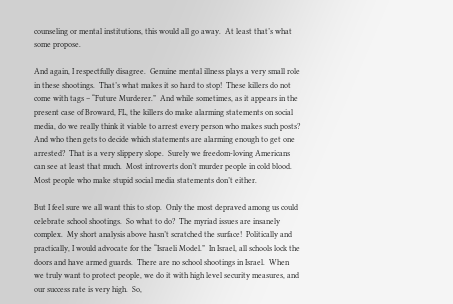counseling or mental institutions, this would all go away.  At least that’s what some propose.

And again, I respectfully disagree.  Genuine mental illness plays a very small role in these shootings.  That’s what makes it so hard to stop!  These killers do not come with tags – “Future Murderer.”  And while sometimes, as it appears in the present case of Broward, FL, the killers do make alarming statements on social media, do we really think it viable to arrest every person who makes such posts?  And who then gets to decide which statements are alarming enough to get one arrested?  That is a very slippery slope.  Surely we freedom-loving Americans can see at least that much.  Most introverts don’t murder people in cold blood.  Most people who make stupid social media statements don’t either.

But I feel sure we all want this to stop.  Only the most depraved among us could celebrate school shootings.  So what to do?  The myriad issues are insanely complex.  My short analysis above hasn’t scratched the surface!  Politically and practically, I would advocate for the “Israeli Model.”  In Israel, all schools lock the doors and have armed guards.  There are no school shootings in Israel.  When we truly want to protect people, we do it with high level security measures, and our success rate is very high.  So,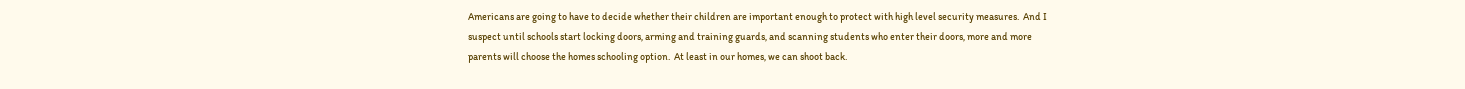Americans are going to have to decide whether their children are important enough to protect with high level security measures.  And I suspect until schools start locking doors, arming and training guards, and scanning students who enter their doors, more and more parents will choose the homes schooling option.  At least in our homes, we can shoot back.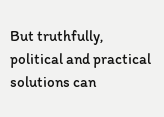But truthfully, political and practical solutions can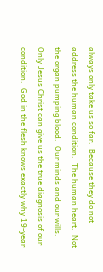always only take us so far.  Because they do not address the human condition.  The human heart.  Not the organ pumping blood.  Our minds and our wills.  Only Jesus Christ can give us the true diagnosis of our condition.  God in the flesh knows exactly why 19-year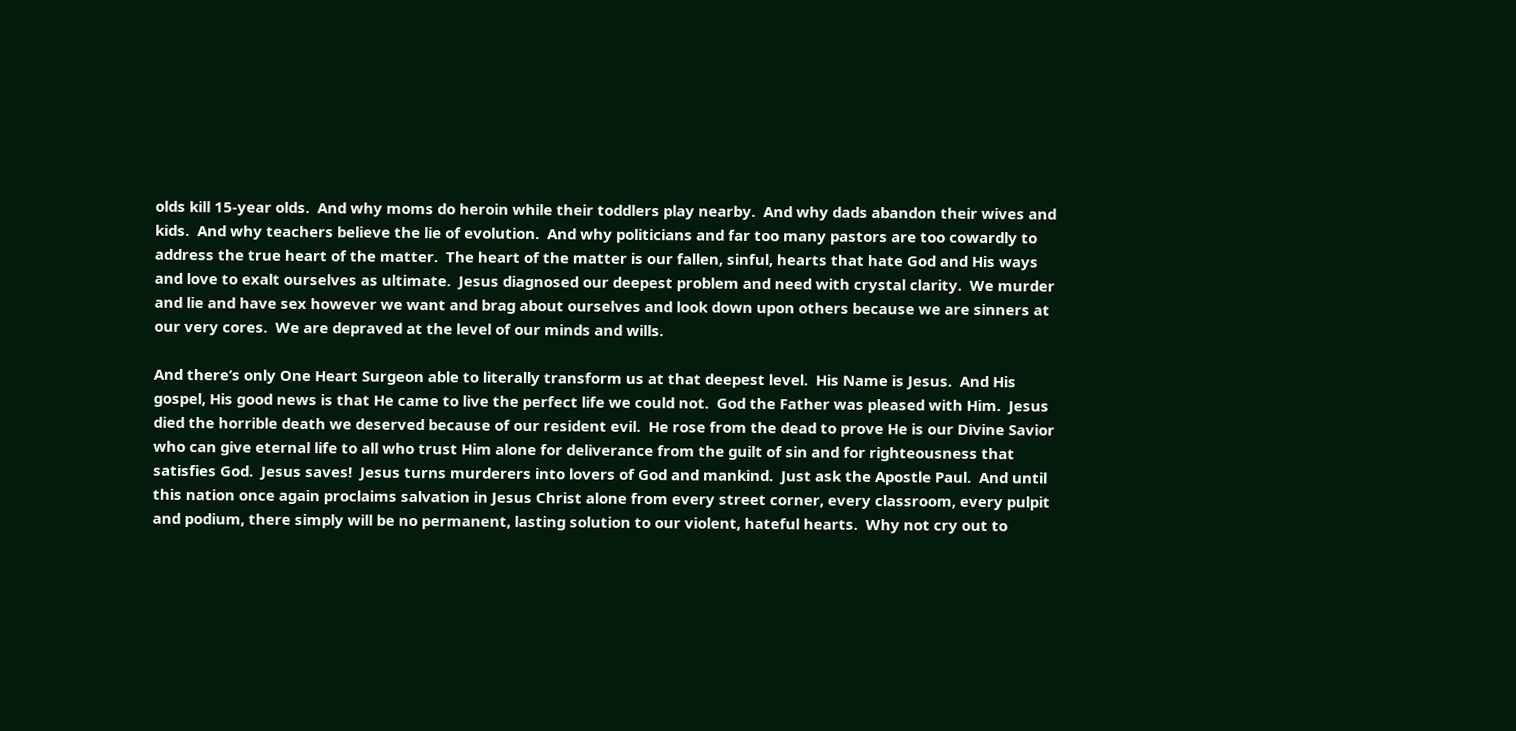olds kill 15-year olds.  And why moms do heroin while their toddlers play nearby.  And why dads abandon their wives and kids.  And why teachers believe the lie of evolution.  And why politicians and far too many pastors are too cowardly to address the true heart of the matter.  The heart of the matter is our fallen, sinful, hearts that hate God and His ways and love to exalt ourselves as ultimate.  Jesus diagnosed our deepest problem and need with crystal clarity.  We murder and lie and have sex however we want and brag about ourselves and look down upon others because we are sinners at our very cores.  We are depraved at the level of our minds and wills.

And there’s only One Heart Surgeon able to literally transform us at that deepest level.  His Name is Jesus.  And His gospel, His good news is that He came to live the perfect life we could not.  God the Father was pleased with Him.  Jesus died the horrible death we deserved because of our resident evil.  He rose from the dead to prove He is our Divine Savior who can give eternal life to all who trust Him alone for deliverance from the guilt of sin and for righteousness that satisfies God.  Jesus saves!  Jesus turns murderers into lovers of God and mankind.  Just ask the Apostle Paul.  And until this nation once again proclaims salvation in Jesus Christ alone from every street corner, every classroom, every pulpit and podium, there simply will be no permanent, lasting solution to our violent, hateful hearts.  Why not cry out to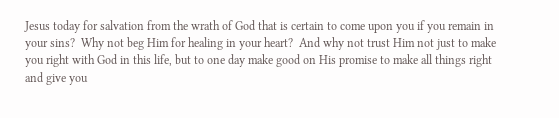Jesus today for salvation from the wrath of God that is certain to come upon you if you remain in your sins?  Why not beg Him for healing in your heart?  And why not trust Him not just to make you right with God in this life, but to one day make good on His promise to make all things right and give you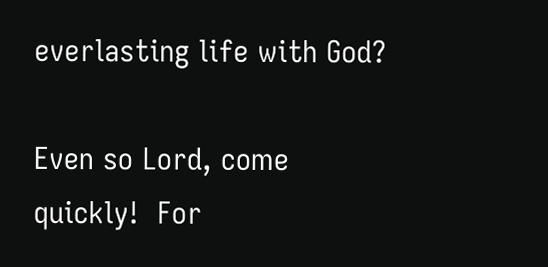everlasting life with God?

Even so Lord, come quickly!  For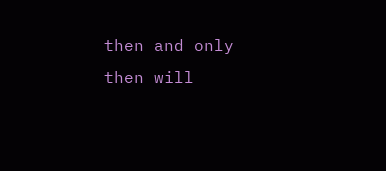then and only then will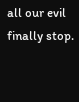all our evil finally stop.